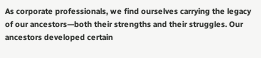As corporate professionals, we find ourselves carrying the legacy of our ancestors—both their strengths and their struggles. Our ancestors developed certain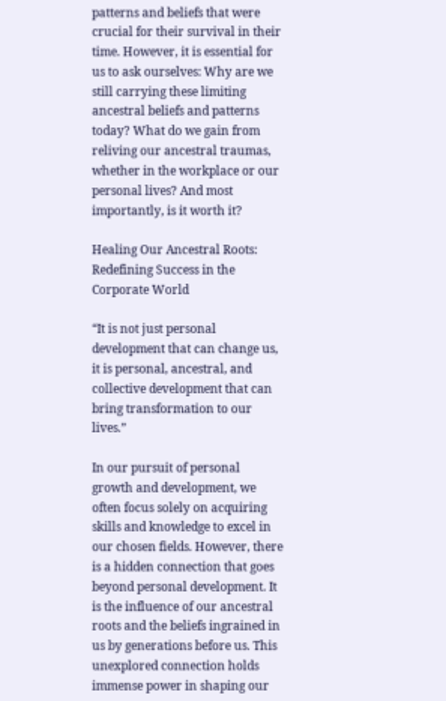patterns and beliefs that were crucial for their survival in their time. However, it is essential for us to ask ourselves: Why are we still carrying these limiting ancestral beliefs and patterns today? What do we gain from reliving our ancestral traumas, whether in the workplace or our personal lives? And most importantly, is it worth it?

Healing Our Ancestral Roots: Redefining Success in the Corporate World

“It is not just personal development that can change us, it is personal, ancestral, and collective development that can bring transformation to our lives.”

In our pursuit of personal growth and development, we often focus solely on acquiring skills and knowledge to excel in our chosen fields. However, there is a hidden connection that goes beyond personal development. It is the influence of our ancestral roots and the beliefs ingrained in us by generations before us. This unexplored connection holds immense power in shaping our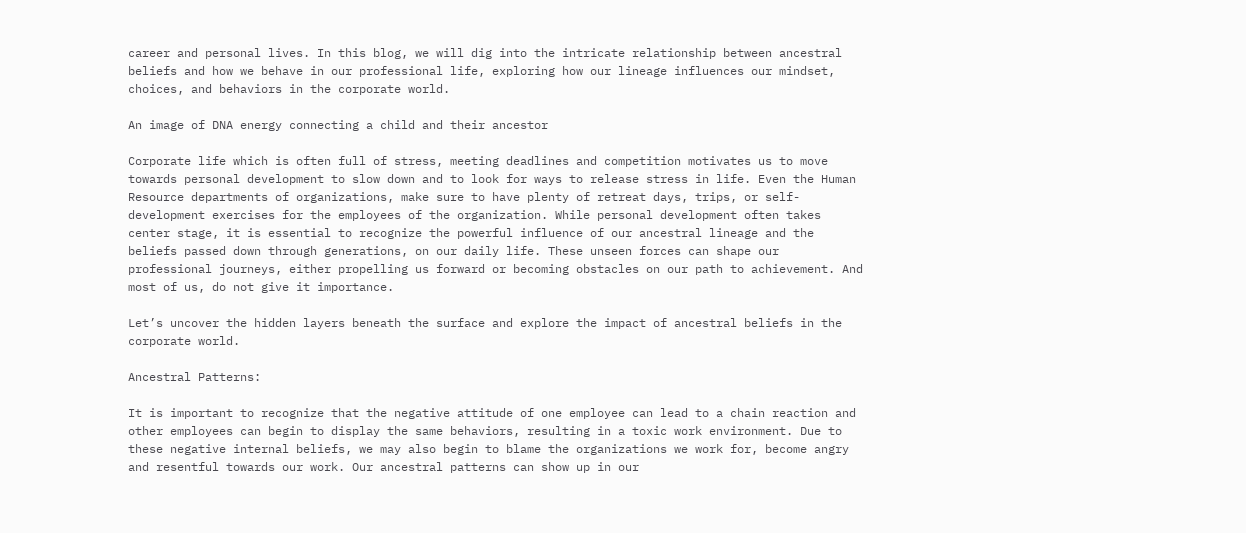career and personal lives. In this blog, we will dig into the intricate relationship between ancestral beliefs and how we behave in our professional life, exploring how our lineage influences our mindset, choices, and behaviors in the corporate world.

An image of DNA energy connecting a child and their ancestor

Corporate life which is often full of stress, meeting deadlines and competition motivates us to move towards personal development to slow down and to look for ways to release stress in life. Even the Human Resource departments of organizations, make sure to have plenty of retreat days, trips, or self-development exercises for the employees of the organization. While personal development often takes center stage, it is essential to recognize the powerful influence of our ancestral lineage and the beliefs passed down through generations, on our daily life. These unseen forces can shape our professional journeys, either propelling us forward or becoming obstacles on our path to achievement. And most of us, do not give it importance.

Let’s uncover the hidden layers beneath the surface and explore the impact of ancestral beliefs in the corporate world.

Ancestral Patterns:

It is important to recognize that the negative attitude of one employee can lead to a chain reaction and other employees can begin to display the same behaviors, resulting in a toxic work environment. Due to these negative internal beliefs, we may also begin to blame the organizations we work for, become angry and resentful towards our work. Our ancestral patterns can show up in our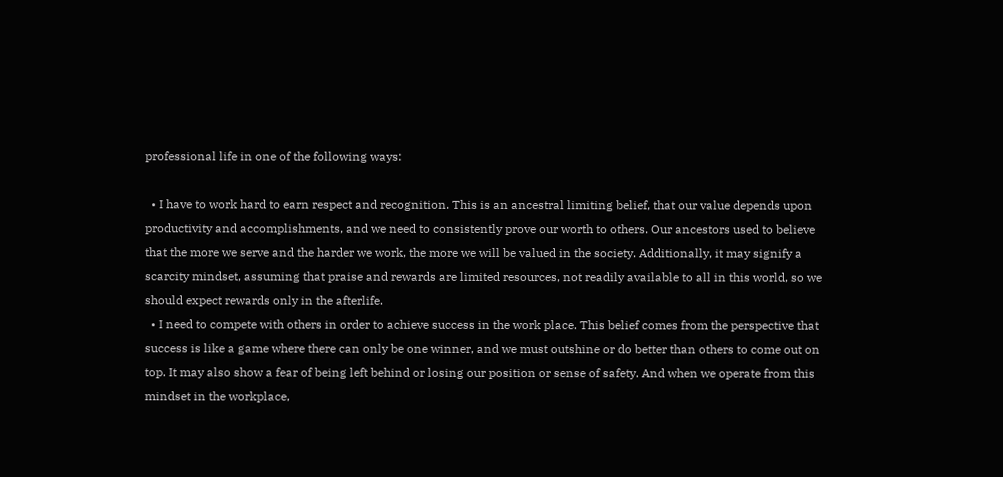professional life in one of the following ways:

  • I have to work hard to earn respect and recognition. This is an ancestral limiting belief, that our value depends upon productivity and accomplishments, and we need to consistently prove our worth to others. Our ancestors used to believe that the more we serve and the harder we work, the more we will be valued in the society. Additionally, it may signify a scarcity mindset, assuming that praise and rewards are limited resources, not readily available to all in this world, so we should expect rewards only in the afterlife.
  • I need to compete with others in order to achieve success in the work place. This belief comes from the perspective that success is like a game where there can only be one winner, and we must outshine or do better than others to come out on top. It may also show a fear of being left behind or losing our position or sense of safety. And when we operate from this mindset in the workplace,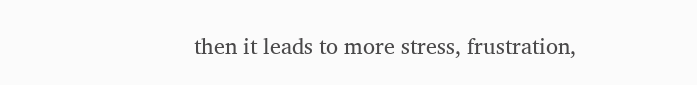then it leads to more stress, frustration,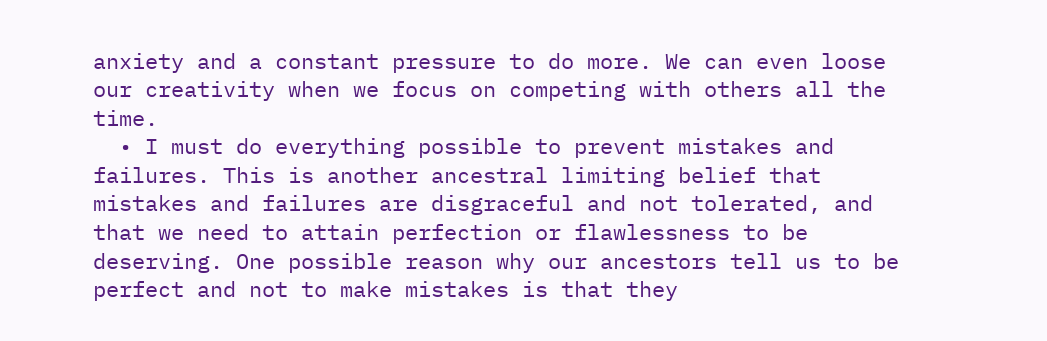anxiety and a constant pressure to do more. We can even loose our creativity when we focus on competing with others all the time.
  • I must do everything possible to prevent mistakes and failures. This is another ancestral limiting belief that mistakes and failures are disgraceful and not tolerated, and that we need to attain perfection or flawlessness to be deserving. One possible reason why our ancestors tell us to be perfect and not to make mistakes is that they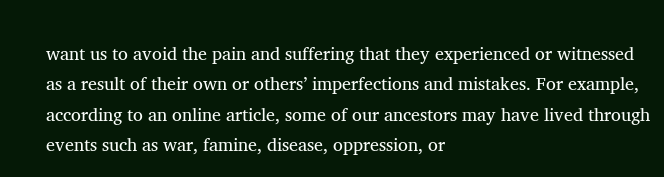want us to avoid the pain and suffering that they experienced or witnessed as a result of their own or others’ imperfections and mistakes. For example, according to an online article, some of our ancestors may have lived through events such as war, famine, disease, oppression, or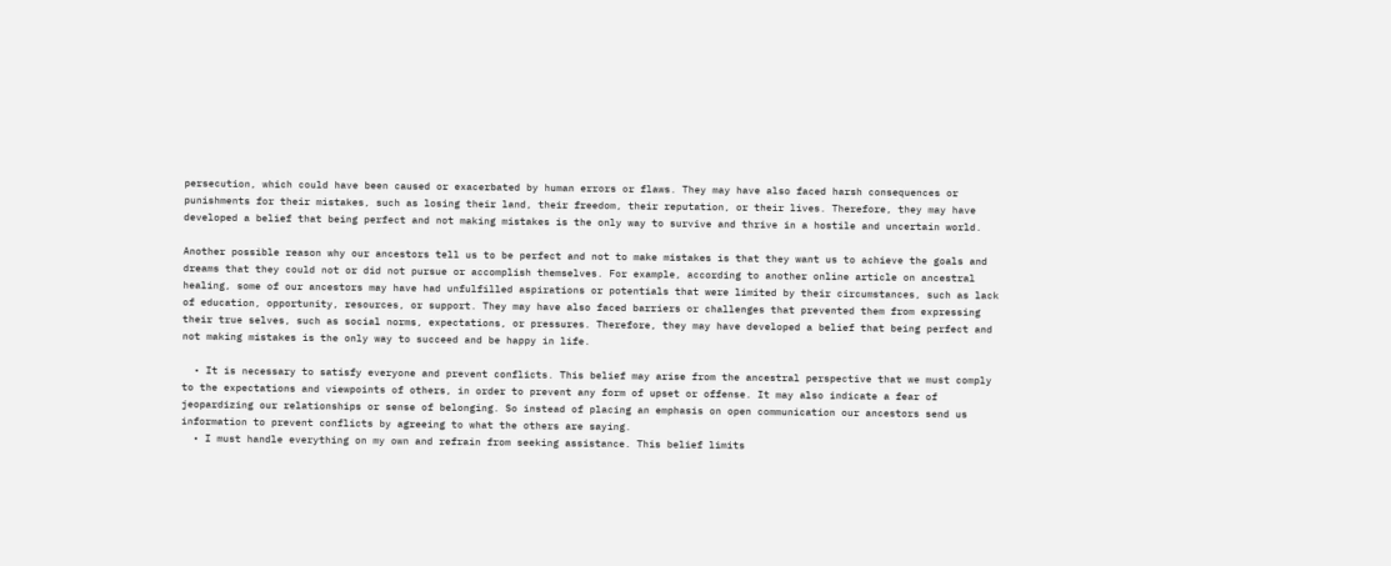persecution, which could have been caused or exacerbated by human errors or flaws. They may have also faced harsh consequences or punishments for their mistakes, such as losing their land, their freedom, their reputation, or their lives. Therefore, they may have developed a belief that being perfect and not making mistakes is the only way to survive and thrive in a hostile and uncertain world.

Another possible reason why our ancestors tell us to be perfect and not to make mistakes is that they want us to achieve the goals and dreams that they could not or did not pursue or accomplish themselves. For example, according to another online article on ancestral healing, some of our ancestors may have had unfulfilled aspirations or potentials that were limited by their circumstances, such as lack of education, opportunity, resources, or support. They may have also faced barriers or challenges that prevented them from expressing their true selves, such as social norms, expectations, or pressures. Therefore, they may have developed a belief that being perfect and not making mistakes is the only way to succeed and be happy in life.

  • It is necessary to satisfy everyone and prevent conflicts. This belief may arise from the ancestral perspective that we must comply to the expectations and viewpoints of others, in order to prevent any form of upset or offense. It may also indicate a fear of jeopardizing our relationships or sense of belonging. So instead of placing an emphasis on open communication our ancestors send us information to prevent conflicts by agreeing to what the others are saying.
  • I must handle everything on my own and refrain from seeking assistance. This belief limits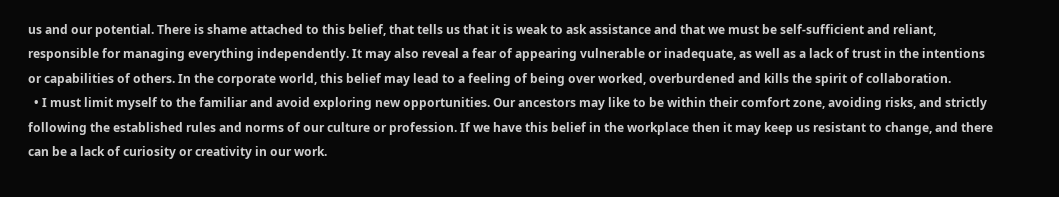us and our potential. There is shame attached to this belief, that tells us that it is weak to ask assistance and that we must be self-sufficient and reliant, responsible for managing everything independently. It may also reveal a fear of appearing vulnerable or inadequate, as well as a lack of trust in the intentions or capabilities of others. In the corporate world, this belief may lead to a feeling of being over worked, overburdened and kills the spirit of collaboration.
  • I must limit myself to the familiar and avoid exploring new opportunities. Our ancestors may like to be within their comfort zone, avoiding risks, and strictly following the established rules and norms of our culture or profession. If we have this belief in the workplace then it may keep us resistant to change, and there can be a lack of curiosity or creativity in our work.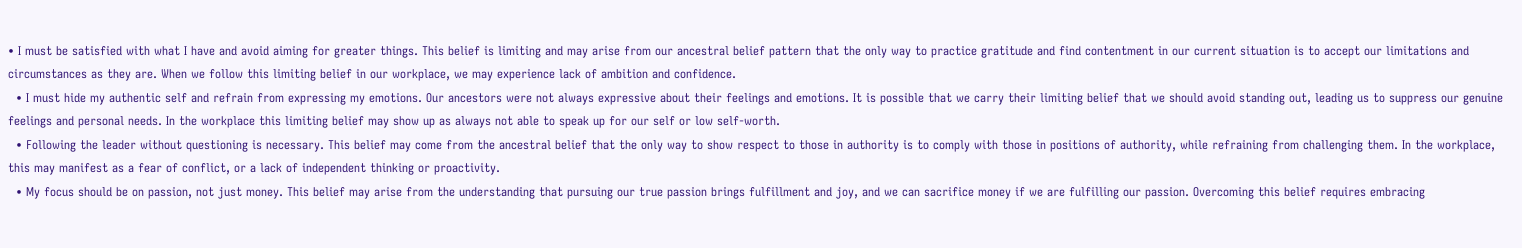• I must be satisfied with what I have and avoid aiming for greater things. This belief is limiting and may arise from our ancestral belief pattern that the only way to practice gratitude and find contentment in our current situation is to accept our limitations and circumstances as they are. When we follow this limiting belief in our workplace, we may experience lack of ambition and confidence.
  • I must hide my authentic self and refrain from expressing my emotions. Our ancestors were not always expressive about their feelings and emotions. It is possible that we carry their limiting belief that we should avoid standing out, leading us to suppress our genuine feelings and personal needs. In the workplace this limiting belief may show up as always not able to speak up for our self or low self-worth.
  • Following the leader without questioning is necessary. This belief may come from the ancestral belief that the only way to show respect to those in authority is to comply with those in positions of authority, while refraining from challenging them. In the workplace, this may manifest as a fear of conflict, or a lack of independent thinking or proactivity.
  • My focus should be on passion, not just money. This belief may arise from the understanding that pursuing our true passion brings fulfillment and joy, and we can sacrifice money if we are fulfilling our passion. Overcoming this belief requires embracing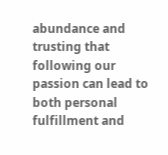abundance and trusting that following our passion can lead to both personal fulfillment and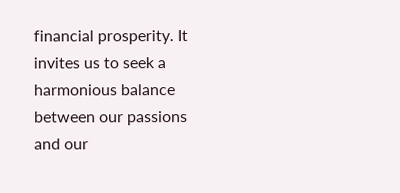financial prosperity. It invites us to seek a harmonious balance between our passions and our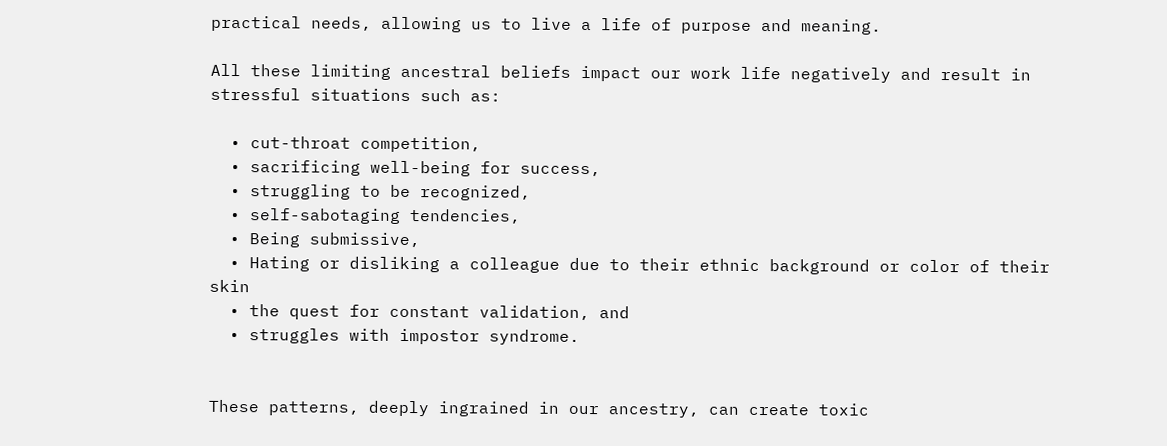practical needs, allowing us to live a life of purpose and meaning.

All these limiting ancestral beliefs impact our work life negatively and result in stressful situations such as:

  • cut-throat competition,
  • sacrificing well-being for success,
  • struggling to be recognized,
  • self-sabotaging tendencies,
  • Being submissive,
  • Hating or disliking a colleague due to their ethnic background or color of their skin
  • the quest for constant validation, and
  • struggles with impostor syndrome.


These patterns, deeply ingrained in our ancestry, can create toxic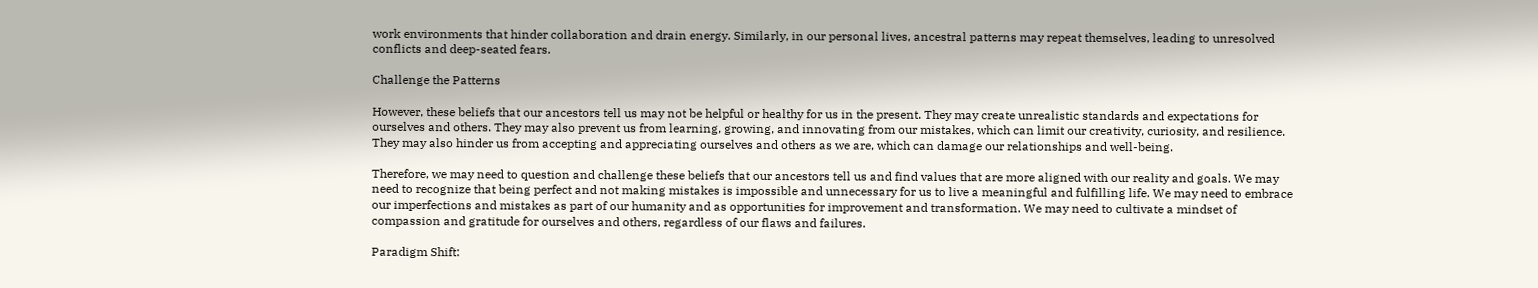work environments that hinder collaboration and drain energy. Similarly, in our personal lives, ancestral patterns may repeat themselves, leading to unresolved conflicts and deep-seated fears.

Challenge the Patterns

However, these beliefs that our ancestors tell us may not be helpful or healthy for us in the present. They may create unrealistic standards and expectations for ourselves and others. They may also prevent us from learning, growing, and innovating from our mistakes, which can limit our creativity, curiosity, and resilience. They may also hinder us from accepting and appreciating ourselves and others as we are, which can damage our relationships and well-being.

Therefore, we may need to question and challenge these beliefs that our ancestors tell us and find values that are more aligned with our reality and goals. We may need to recognize that being perfect and not making mistakes is impossible and unnecessary for us to live a meaningful and fulfilling life. We may need to embrace our imperfections and mistakes as part of our humanity and as opportunities for improvement and transformation. We may need to cultivate a mindset of compassion and gratitude for ourselves and others, regardless of our flaws and failures.

Paradigm Shift: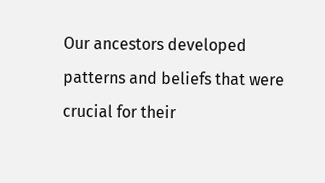Our ancestors developed patterns and beliefs that were crucial for their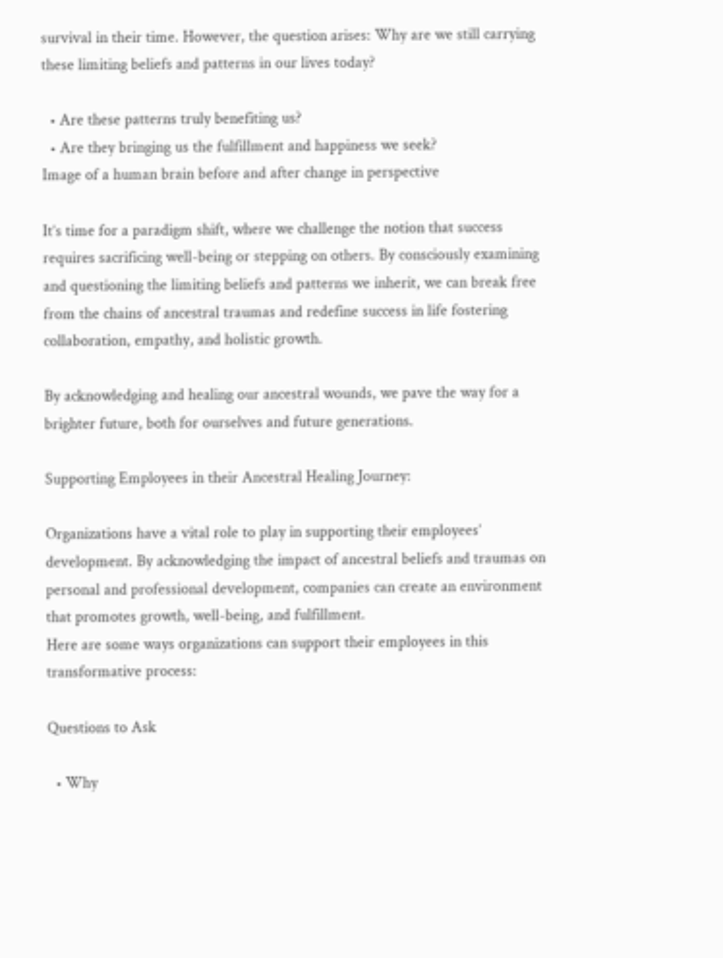survival in their time. However, the question arises: Why are we still carrying these limiting beliefs and patterns in our lives today?

  • Are these patterns truly benefiting us?
  • Are they bringing us the fulfillment and happiness we seek?
Image of a human brain before and after change in perspective

It’s time for a paradigm shift, where we challenge the notion that success requires sacrificing well-being or stepping on others. By consciously examining and questioning the limiting beliefs and patterns we inherit, we can break free from the chains of ancestral traumas and redefine success in life fostering collaboration, empathy, and holistic growth.

By acknowledging and healing our ancestral wounds, we pave the way for a brighter future, both for ourselves and future generations.

Supporting Employees in their Ancestral Healing Journey:

Organizations have a vital role to play in supporting their employees’ development. By acknowledging the impact of ancestral beliefs and traumas on personal and professional development, companies can create an environment that promotes growth, well-being, and fulfillment.
Here are some ways organizations can support their employees in this transformative process:

Questions to Ask

  • Why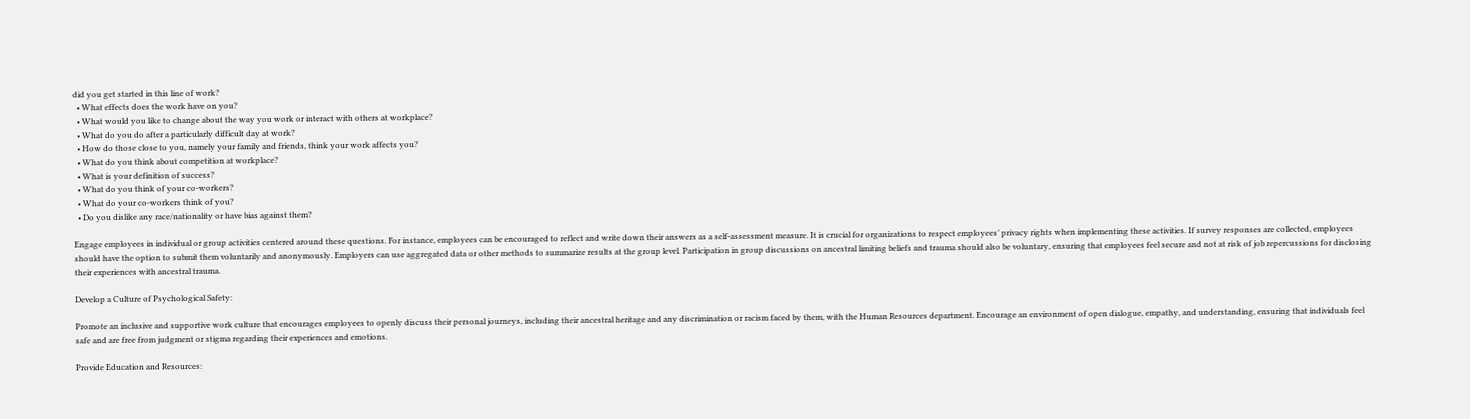did you get started in this line of work?
  • What effects does the work have on you?
  • What would you like to change about the way you work or interact with others at workplace?
  • What do you do after a particularly difficult day at work?
  • How do those close to you, namely your family and friends, think your work affects you?
  • What do you think about competition at workplace?
  • What is your definition of success?
  • What do you think of your co-workers?
  • What do your co-workers think of you?
  • Do you dislike any race/nationality or have bias against them?

Engage employees in individual or group activities centered around these questions. For instance, employees can be encouraged to reflect and write down their answers as a self-assessment measure. It is crucial for organizations to respect employees’ privacy rights when implementing these activities. If survey responses are collected, employees should have the option to submit them voluntarily and anonymously. Employers can use aggregated data or other methods to summarize results at the group level. Participation in group discussions on ancestral limiting beliefs and trauma should also be voluntary, ensuring that employees feel secure and not at risk of job repercussions for disclosing their experiences with ancestral trauma.

Develop a Culture of Psychological Safety:

Promote an inclusive and supportive work culture that encourages employees to openly discuss their personal journeys, including their ancestral heritage and any discrimination or racism faced by them, with the Human Resources department. Encourage an environment of open dialogue, empathy, and understanding, ensuring that individuals feel safe and are free from judgment or stigma regarding their experiences and emotions.

Provide Education and Resources: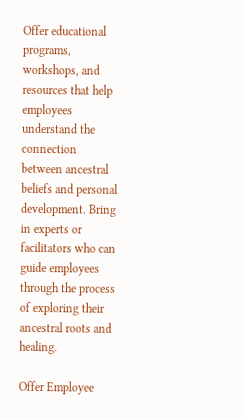Offer educational programs, workshops, and resources that help employees understand the connection between ancestral beliefs and personal development. Bring in experts or facilitators who can guide employees through the process of exploring their ancestral roots and healing.

Offer Employee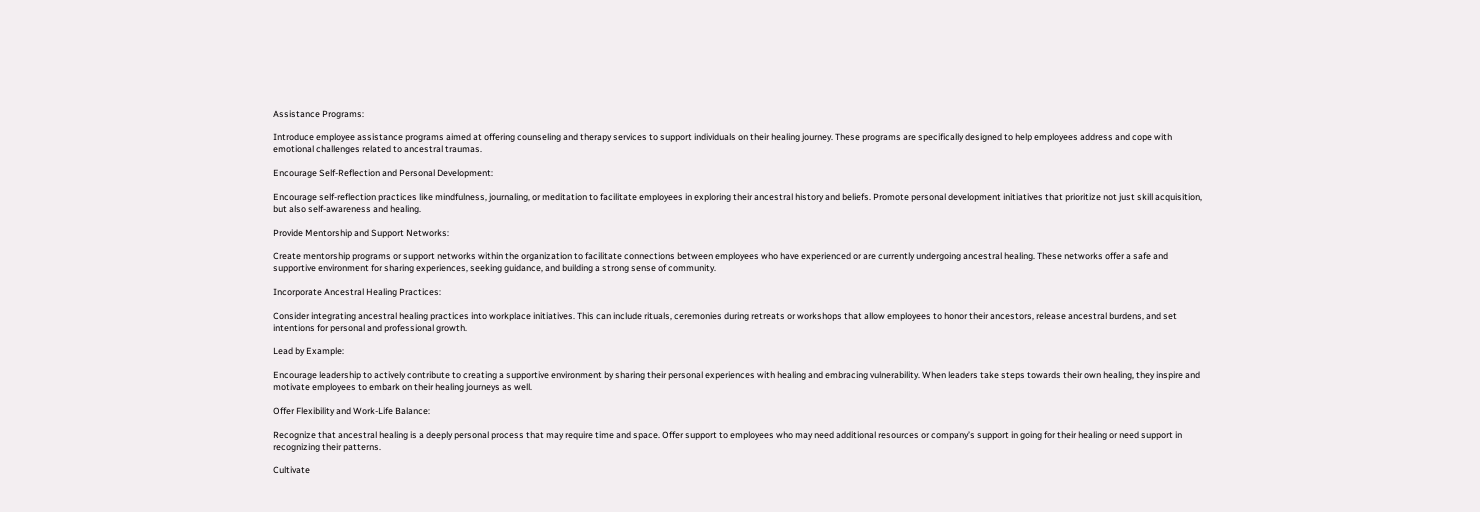Assistance Programs:

Introduce employee assistance programs aimed at offering counseling and therapy services to support individuals on their healing journey. These programs are specifically designed to help employees address and cope with emotional challenges related to ancestral traumas.

Encourage Self-Reflection and Personal Development:

Encourage self-reflection practices like mindfulness, journaling, or meditation to facilitate employees in exploring their ancestral history and beliefs. Promote personal development initiatives that prioritize not just skill acquisition, but also self-awareness and healing.

Provide Mentorship and Support Networks:

Create mentorship programs or support networks within the organization to facilitate connections between employees who have experienced or are currently undergoing ancestral healing. These networks offer a safe and supportive environment for sharing experiences, seeking guidance, and building a strong sense of community.

Incorporate Ancestral Healing Practices:

Consider integrating ancestral healing practices into workplace initiatives. This can include rituals, ceremonies during retreats or workshops that allow employees to honor their ancestors, release ancestral burdens, and set intentions for personal and professional growth.

Lead by Example:

Encourage leadership to actively contribute to creating a supportive environment by sharing their personal experiences with healing and embracing vulnerability. When leaders take steps towards their own healing, they inspire and motivate employees to embark on their healing journeys as well.

Offer Flexibility and Work-Life Balance:

Recognize that ancestral healing is a deeply personal process that may require time and space. Offer support to employees who may need additional resources or company’s support in going for their healing or need support in recognizing their patterns.

Cultivate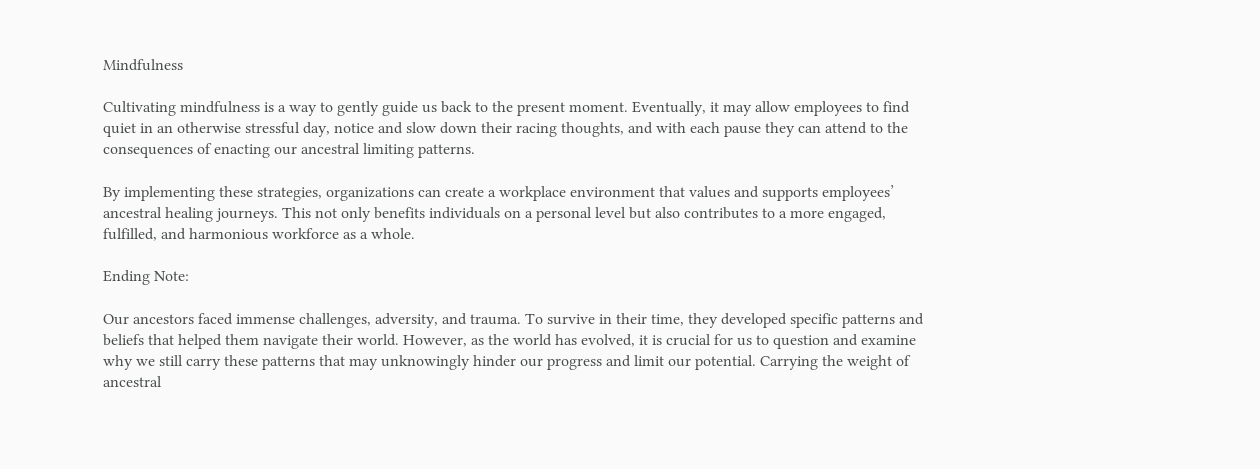Mindfulness

Cultivating mindfulness is a way to gently guide us back to the present moment. Eventually, it may allow employees to find quiet in an otherwise stressful day, notice and slow down their racing thoughts, and with each pause they can attend to the consequences of enacting our ancestral limiting patterns.

By implementing these strategies, organizations can create a workplace environment that values and supports employees’ ancestral healing journeys. This not only benefits individuals on a personal level but also contributes to a more engaged, fulfilled, and harmonious workforce as a whole.

Ending Note:

Our ancestors faced immense challenges, adversity, and trauma. To survive in their time, they developed specific patterns and beliefs that helped them navigate their world. However, as the world has evolved, it is crucial for us to question and examine why we still carry these patterns that may unknowingly hinder our progress and limit our potential. Carrying the weight of ancestral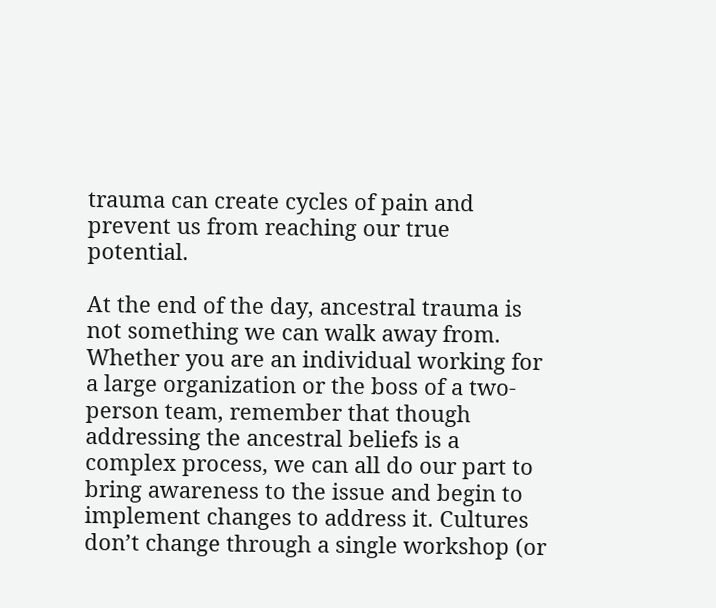trauma can create cycles of pain and prevent us from reaching our true potential.

At the end of the day, ancestral trauma is not something we can walk away from. Whether you are an individual working for a large organization or the boss of a two-person team, remember that though addressing the ancestral beliefs is a complex process, we can all do our part to bring awareness to the issue and begin to implement changes to address it. Cultures don’t change through a single workshop (or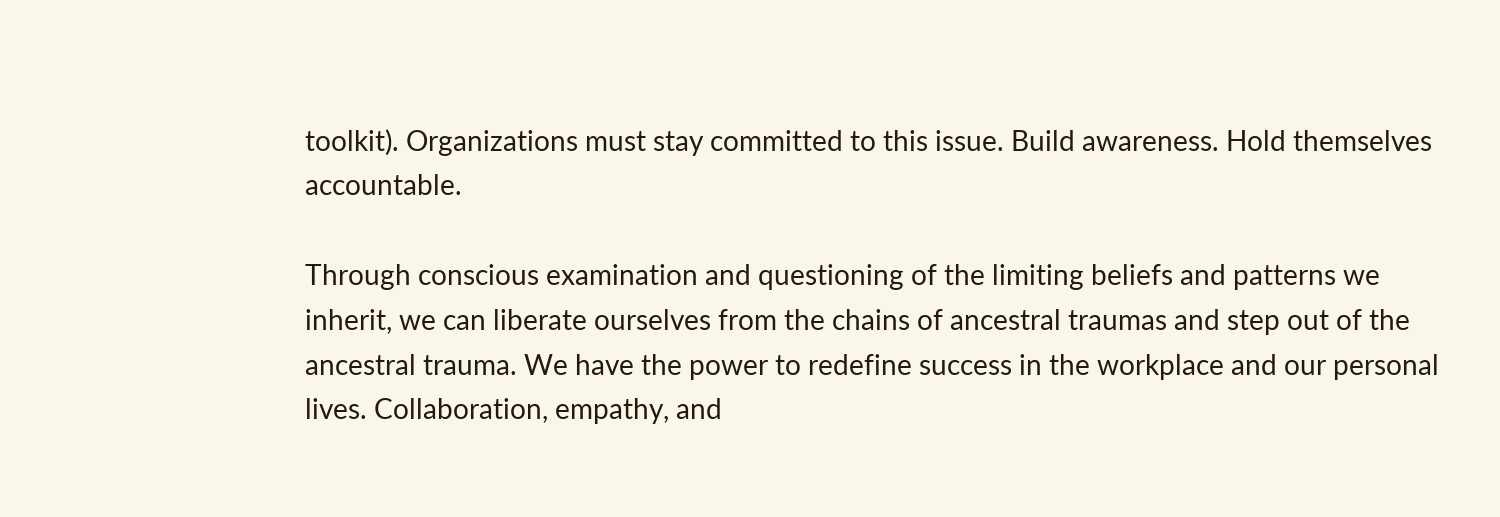toolkit). Organizations must stay committed to this issue. Build awareness. Hold themselves accountable.

Through conscious examination and questioning of the limiting beliefs and patterns we inherit, we can liberate ourselves from the chains of ancestral traumas and step out of the ancestral trauma. We have the power to redefine success in the workplace and our personal lives. Collaboration, empathy, and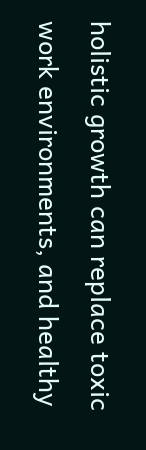holistic growth can replace toxic work environments, and healthy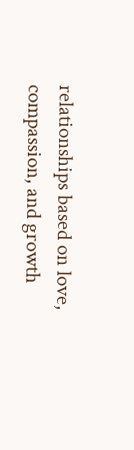relationships based on love, compassion, and growth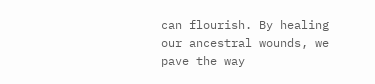can flourish. By healing our ancestral wounds, we pave the way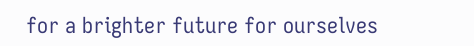for a brighter future for ourselves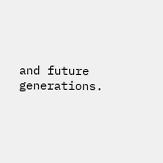and future generations.